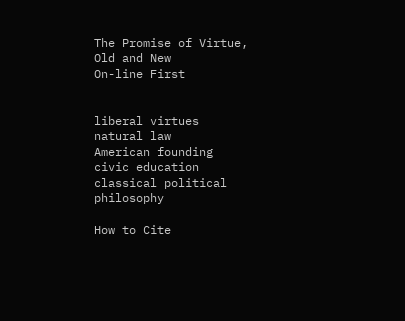The Promise of Virtue, Old and New
On-line First


liberal virtues
natural law
American founding
civic education
classical political philosophy

How to Cite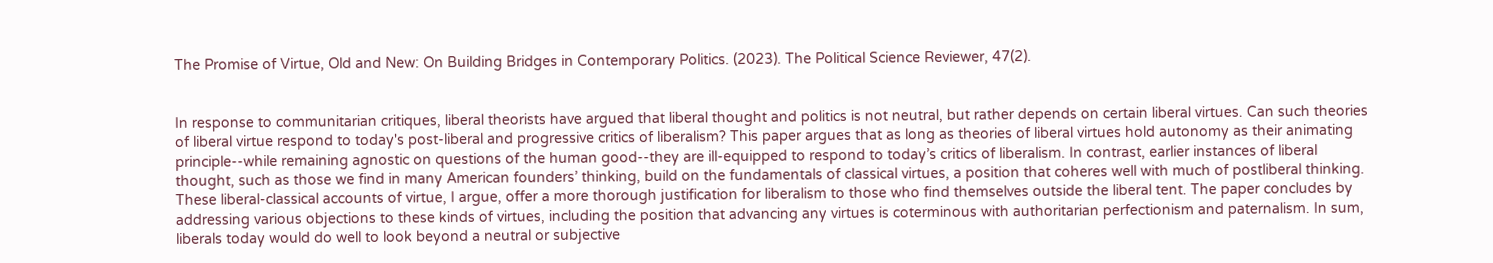The Promise of Virtue, Old and New: On Building Bridges in Contemporary Politics. (2023). The Political Science Reviewer, 47(2).


In response to communitarian critiques, liberal theorists have argued that liberal thought and politics is not neutral, but rather depends on certain liberal virtues. Can such theories of liberal virtue respond to today's post-liberal and progressive critics of liberalism? This paper argues that as long as theories of liberal virtues hold autonomy as their animating principle--while remaining agnostic on questions of the human good--they are ill-equipped to respond to today’s critics of liberalism. In contrast, earlier instances of liberal thought, such as those we find in many American founders’ thinking, build on the fundamentals of classical virtues, a position that coheres well with much of postliberal thinking. These liberal-classical accounts of virtue, I argue, offer a more thorough justification for liberalism to those who find themselves outside the liberal tent. The paper concludes by addressing various objections to these kinds of virtues, including the position that advancing any virtues is coterminous with authoritarian perfectionism and paternalism. In sum, liberals today would do well to look beyond a neutral or subjective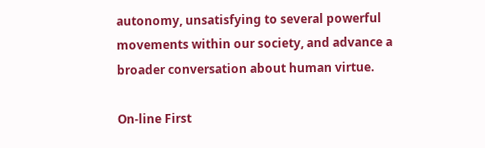autonomy, unsatisfying to several powerful movements within our society, and advance a broader conversation about human virtue.

On-line First